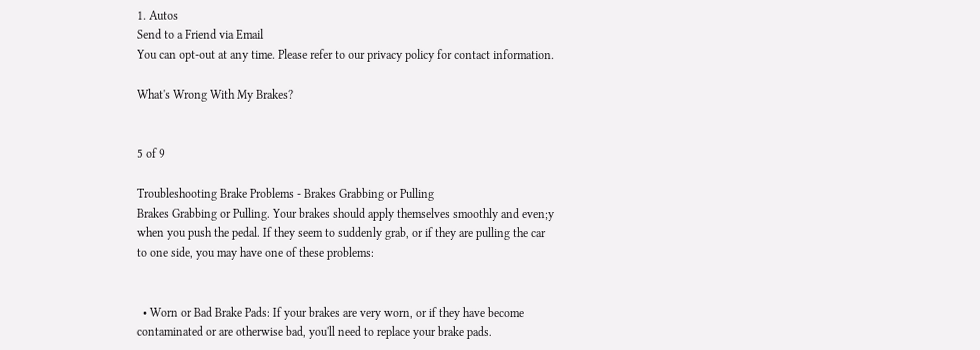1. Autos
Send to a Friend via Email
You can opt-out at any time. Please refer to our privacy policy for contact information.

What's Wrong With My Brakes?


5 of 9

Troubleshooting Brake Problems - Brakes Grabbing or Pulling
Brakes Grabbing or Pulling. Your brakes should apply themselves smoothly and even;y when you push the pedal. If they seem to suddenly grab, or if they are pulling the car to one side, you may have one of these problems:


  • Worn or Bad Brake Pads: If your brakes are very worn, or if they have become contaminated or are otherwise bad, you'll need to replace your brake pads.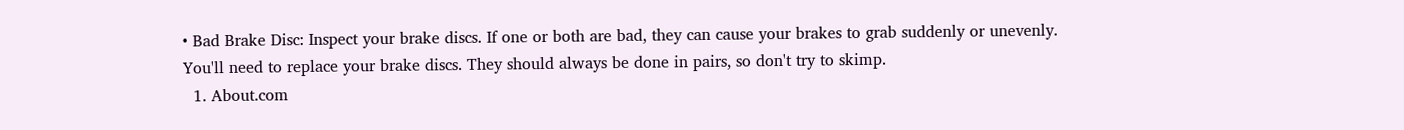• Bad Brake Disc: Inspect your brake discs. If one or both are bad, they can cause your brakes to grab suddenly or unevenly. You'll need to replace your brake discs. They should always be done in pairs, so don't try to skimp.
  1. About.com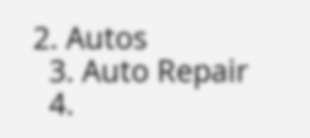2. Autos
  3. Auto Repair
  4.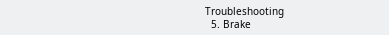Troubleshooting
  5. Brake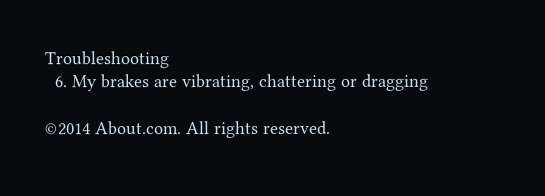Troubleshooting
  6. My brakes are vibrating, chattering or dragging

©2014 About.com. All rights reserved.